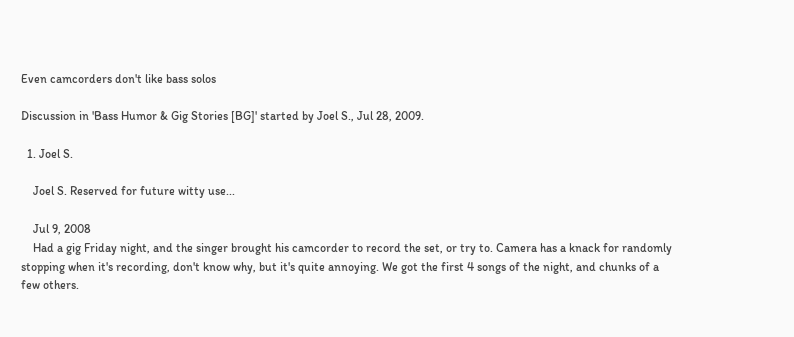Even camcorders don't like bass solos

Discussion in 'Bass Humor & Gig Stories [BG]' started by Joel S., Jul 28, 2009.

  1. Joel S.

    Joel S. Reserved for future witty use...

    Jul 9, 2008
    Had a gig Friday night, and the singer brought his camcorder to record the set, or try to. Camera has a knack for randomly stopping when it's recording, don't know why, but it's quite annoying. We got the first 4 songs of the night, and chunks of a few others.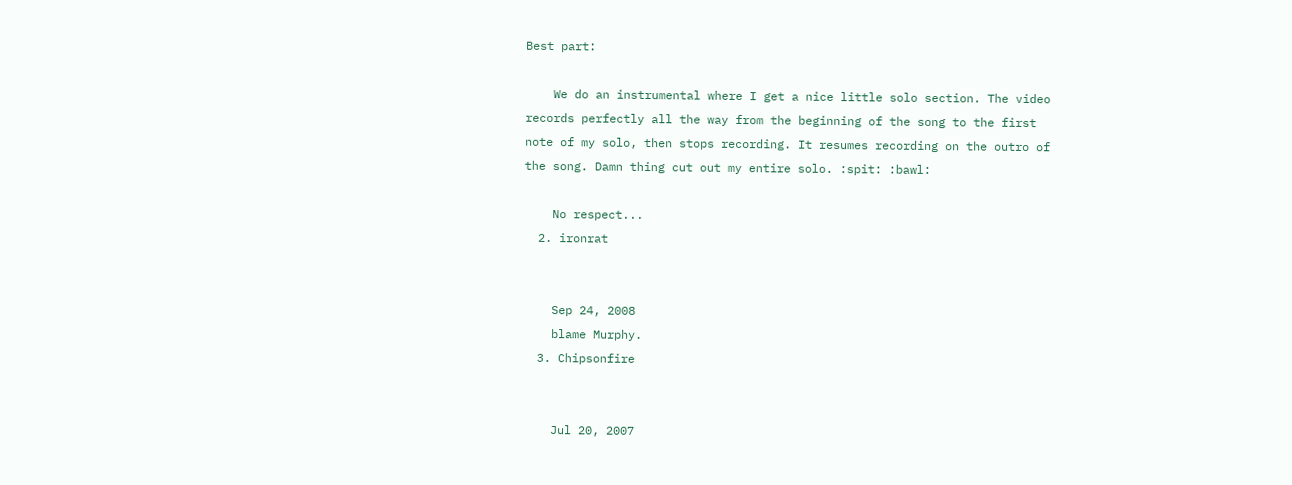Best part:

    We do an instrumental where I get a nice little solo section. The video records perfectly all the way from the beginning of the song to the first note of my solo, then stops recording. It resumes recording on the outro of the song. Damn thing cut out my entire solo. :spit: :bawl:

    No respect...
  2. ironrat


    Sep 24, 2008
    blame Murphy.
  3. Chipsonfire


    Jul 20, 2007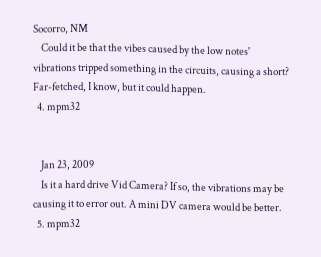Socorro, NM
    Could it be that the vibes caused by the low notes' vibrations tripped something in the circuits, causing a short? Far-fetched, I know, but it could happen.
  4. mpm32


    Jan 23, 2009
    Is it a hard drive Vid Camera? If so, the vibrations may be causing it to error out. A mini DV camera would be better.
  5. mpm32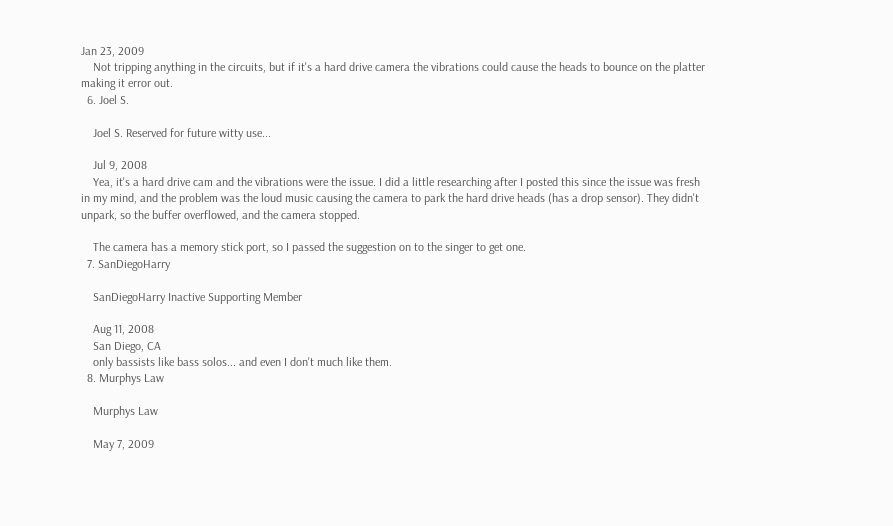Jan 23, 2009
    Not tripping anything in the circuits, but if it's a hard drive camera the vibrations could cause the heads to bounce on the platter making it error out.
  6. Joel S.

    Joel S. Reserved for future witty use...

    Jul 9, 2008
    Yea, it's a hard drive cam and the vibrations were the issue. I did a little researching after I posted this since the issue was fresh in my mind, and the problem was the loud music causing the camera to park the hard drive heads (has a drop sensor). They didn't unpark, so the buffer overflowed, and the camera stopped.

    The camera has a memory stick port, so I passed the suggestion on to the singer to get one.
  7. SanDiegoHarry

    SanDiegoHarry Inactive Supporting Member

    Aug 11, 2008
    San Diego, CA
    only bassists like bass solos... and even I don't much like them.
  8. Murphys Law

    Murphys Law

    May 7, 2009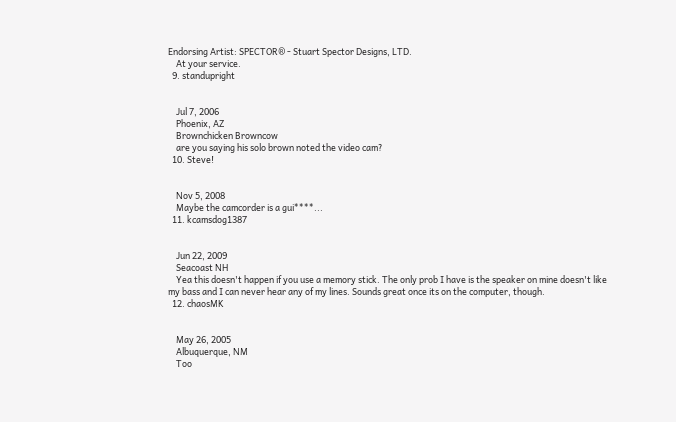Endorsing Artist: SPECTOR® - Stuart Spector Designs, LTD.
    At your service.
  9. standupright


    Jul 7, 2006
    Phoenix, AZ
    Brownchicken Browncow
    are you saying his solo brown noted the video cam?
  10. Steve!


    Nov 5, 2008
    Maybe the camcorder is a gui****...
  11. kcamsdog1387


    Jun 22, 2009
    Seacoast NH
    Yea this doesn't happen if you use a memory stick. The only prob I have is the speaker on mine doesn't like my bass and I can never hear any of my lines. Sounds great once its on the computer, though.
  12. chaosMK


    May 26, 2005
    Albuquerque, NM
    Too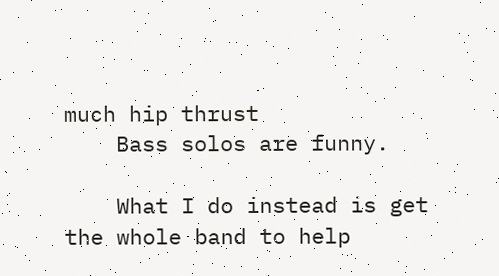much hip thrust
    Bass solos are funny.

    What I do instead is get the whole band to help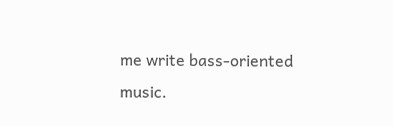me write bass-oriented music.